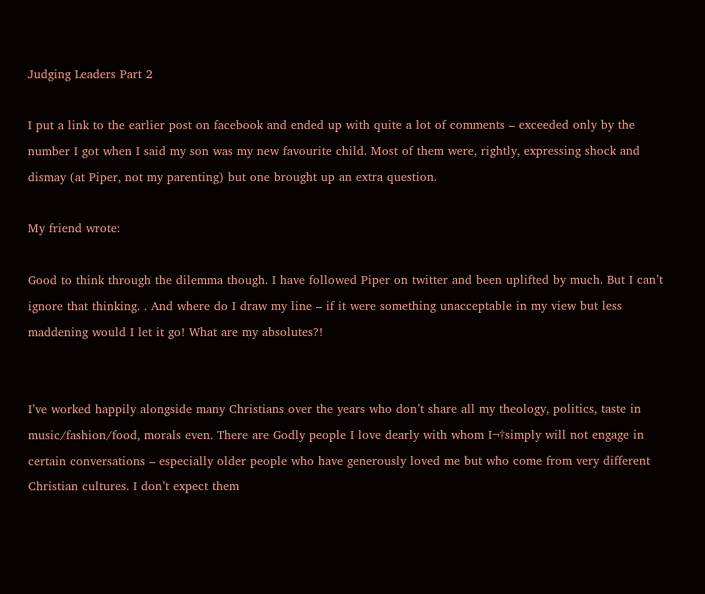Judging Leaders Part 2

I put a link to the earlier post on facebook and ended up with quite a lot of comments – exceeded only by the number I got when I said my son was my new favourite child. Most of them were, rightly, expressing shock and dismay (at Piper, not my parenting) but one brought up an extra question.

My friend wrote:

Good to think through the dilemma though. I have followed Piper on twitter and been uplifted by much. But I can’t ignore that thinking. . And where do I draw my line – if it were something unacceptable in my view but less maddening would I let it go! What are my absolutes?!


I’ve worked happily alongside many Christians over the years who don’t share all my theology, politics, taste in music/fashion/food, morals even. There are Godly people I love dearly with whom I¬†simply will not engage in certain conversations – especially older people who have generously loved me but who come from very different Christian cultures. I don’t expect them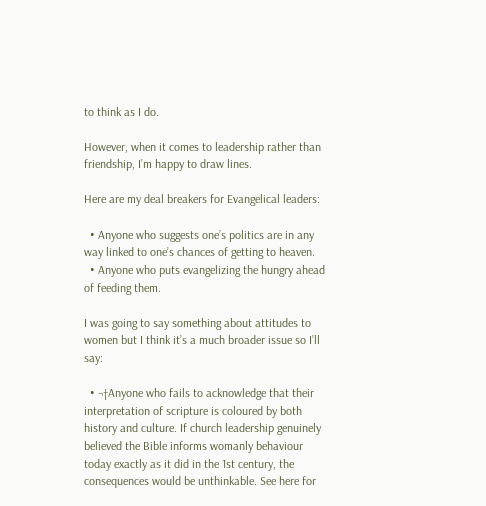to think as I do.

However, when it comes to leadership rather than friendship, I’m happy to draw lines.

Here are my deal breakers for Evangelical leaders:

  • Anyone who suggests one’s politics are in any way linked to one’s chances of getting to heaven.
  • Anyone who puts evangelizing the hungry ahead of feeding them.

I was going to say something about attitudes to women but I think it’s a much broader issue so I’ll say:

  • ¬†Anyone who fails to acknowledge that their interpretation of scripture is coloured by both history and culture. If church leadership genuinely believed the Bible informs womanly behaviour today exactly as it did in the 1st century, the consequences would be unthinkable. See here for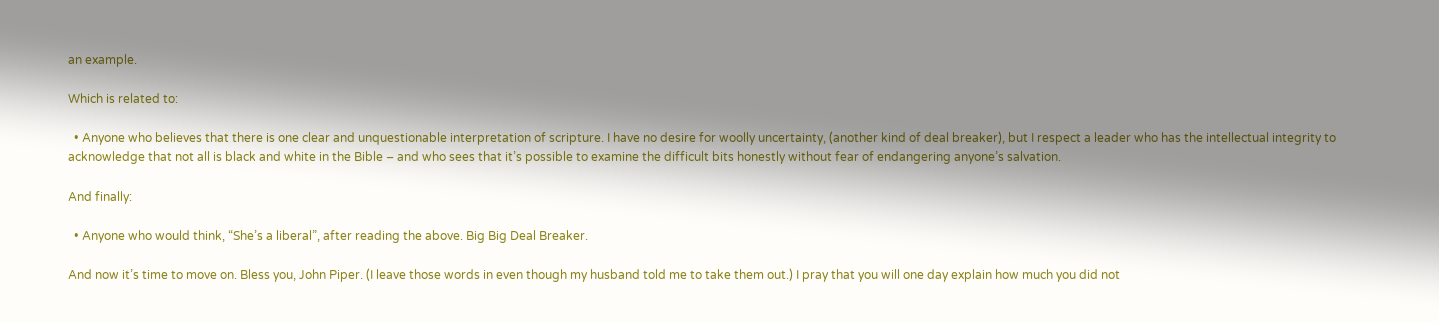an example.

Which is related to:

  • Anyone who believes that there is one clear and unquestionable interpretation of scripture. I have no desire for woolly uncertainty, (another kind of deal breaker), but I respect a leader who has the intellectual integrity to acknowledge that not all is black and white in the Bible – and who sees that it’s possible to examine the difficult bits honestly without fear of endangering anyone’s salvation.

And finally:

  • Anyone who would think, “She’s a liberal”, after reading the above. Big Big Deal Breaker.

And now it’s time to move on. Bless you, John Piper. (I leave those words in even though my husband told me to take them out.) I pray that you will one day explain how much you did not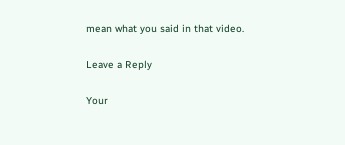mean what you said in that video.

Leave a Reply

Your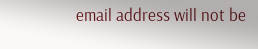email address will not be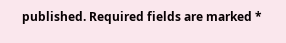published. Required fields are marked *